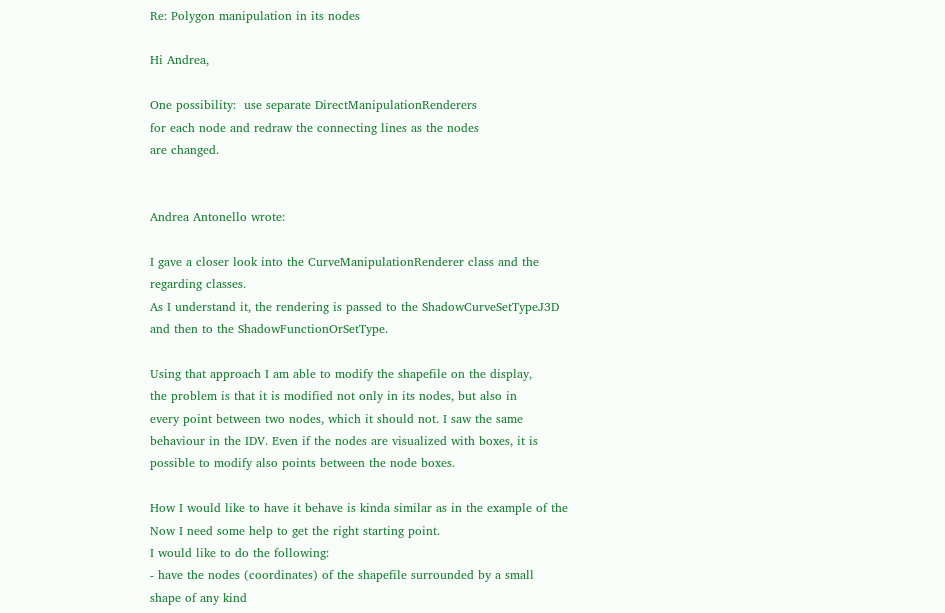Re: Polygon manipulation in its nodes

Hi Andrea,

One possibility:  use separate DirectManipulationRenderers
for each node and redraw the connecting lines as the nodes
are changed.


Andrea Antonello wrote:

I gave a closer look into the CurveManipulationRenderer class and the
regarding classes.
As I understand it, the rendering is passed to the ShadowCurveSetTypeJ3D
and then to the ShadowFunctionOrSetType.

Using that approach I am able to modify the shapefile on the display,
the problem is that it is modified not only in its nodes, but also in
every point between two nodes, which it should not. I saw the same
behaviour in the IDV. Even if the nodes are visualized with boxes, it is
possible to modify also points between the node boxes.

How I would like to have it behave is kinda similar as in the example of the
Now I need some help to get the right starting point.
I would like to do the following:
- have the nodes (coordinates) of the shapefile surrounded by a small
shape of any kind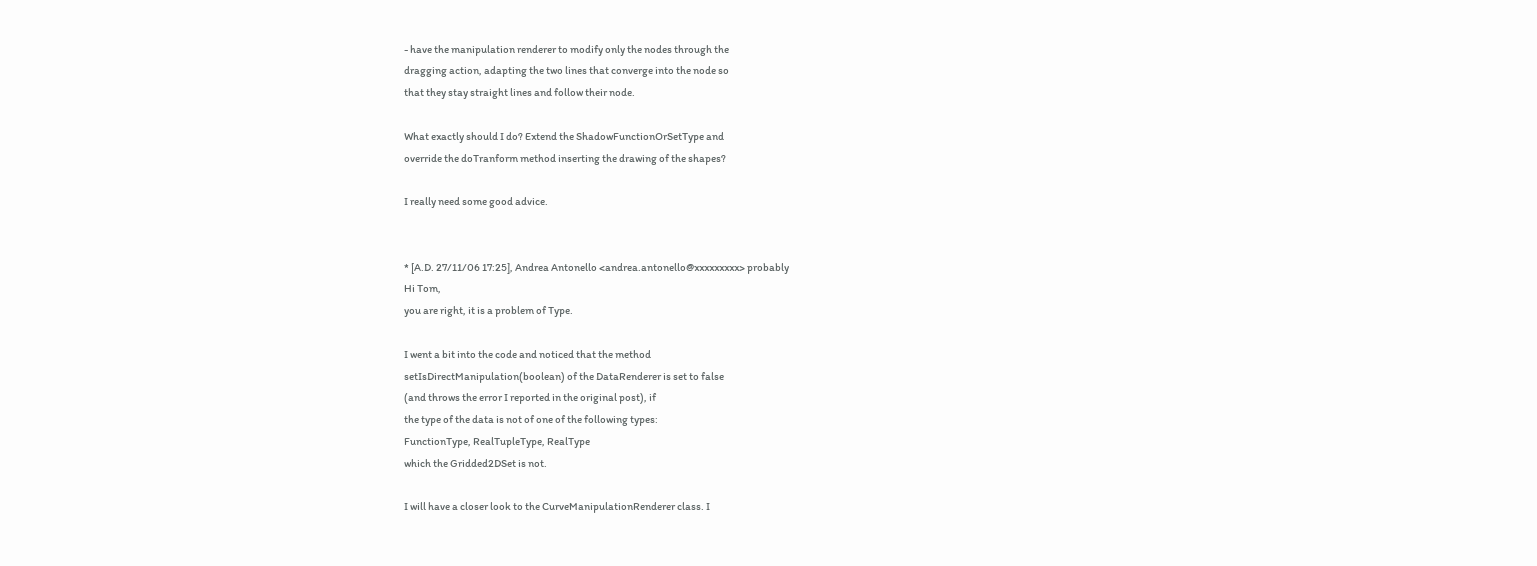- have the manipulation renderer to modify only the nodes through the
dragging action, adapting the two lines that converge into the node so
that they stay straight lines and follow their node.

What exactly should I do? Extend the ShadowFunctionOrSetType and
override the doTranform method inserting the drawing of the shapes?

I really need some good advice.


* [A.D. 27/11/06 17:25], Andrea Antonello <andrea.antonello@xxxxxxxxx> probably
Hi Tom,
you are right, it is a problem of Type.

I went a bit into the code and noticed that the method
setIsDirectManipulation(boolean) of the DataRenderer is set to false
(and throws the error I reported in the original post), if
the type of the data is not of one of the following types:
FunctionType, RealTupleType, RealType
which the Gridded2DSet is not.

I will have a closer look to the CurveManipulationRenderer class. I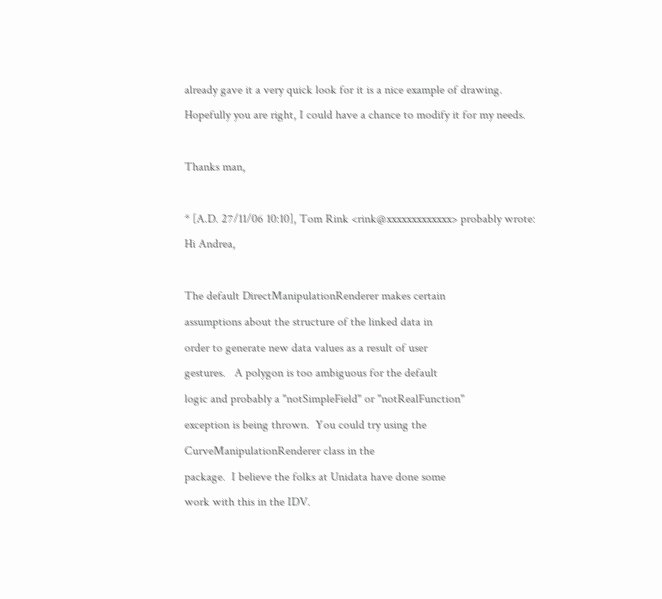already gave it a very quick look for it is a nice example of drawing.
Hopefully you are right, I could have a chance to modify it for my needs.

Thanks man,

* [A.D. 27/11/06 10:10], Tom Rink <rink@xxxxxxxxxxxxx> probably wrote:
Hi Andrea,

The default DirectManipulationRenderer makes certain
assumptions about the structure of the linked data in
order to generate new data values as a result of user
gestures.   A polygon is too ambiguous for the default
logic and probably a "notSimpleField" or "notRealFunction"
exception is being thrown.  You could try using the
CurveManipulationRenderer class in the
package.  I believe the folks at Unidata have done some
work with this in the IDV.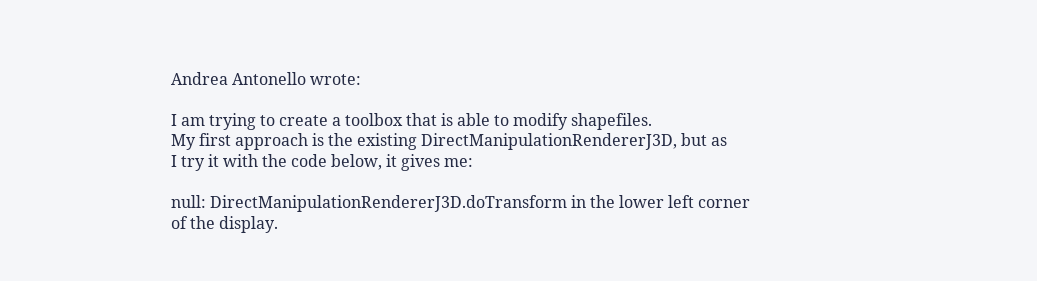Andrea Antonello wrote:

I am trying to create a toolbox that is able to modify shapefiles.
My first approach is the existing DirectManipulationRendererJ3D, but as
I try it with the code below, it gives me:

null: DirectManipulationRendererJ3D.doTransform in the lower left corner
of the display.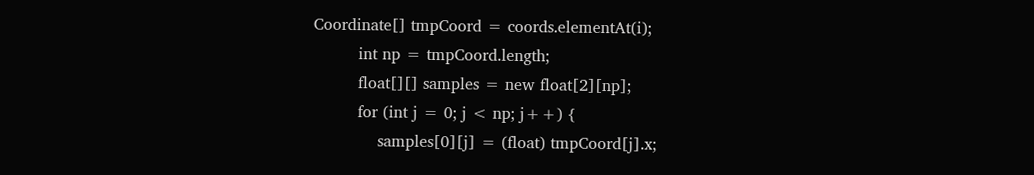Coordinate[] tmpCoord = coords.elementAt(i);
         int np = tmpCoord.length;
         float[][] samples = new float[2][np];
         for (int j = 0; j < np; j++) {
             samples[0][j] = (float) tmpCoord[j].x;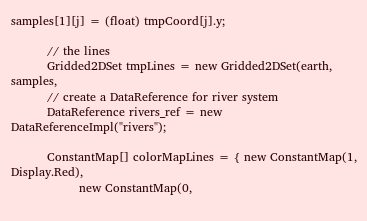samples[1][j] = (float) tmpCoord[j].y;

         // the lines
         Gridded2DSet tmpLines = new Gridded2DSet(earth, samples,
         // create a DataReference for river system
         DataReference rivers_ref = new DataReferenceImpl("rivers");

         ConstantMap[] colorMapLines = { new ConstantMap(1, Display.Red),
                 new ConstantMap(0,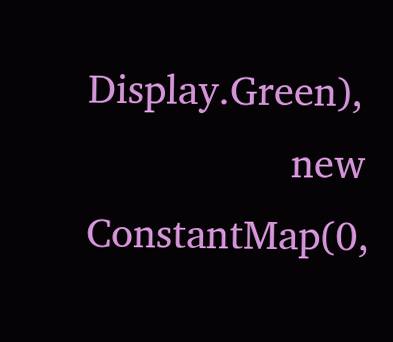Display.Green),
                 new ConstantMap(0,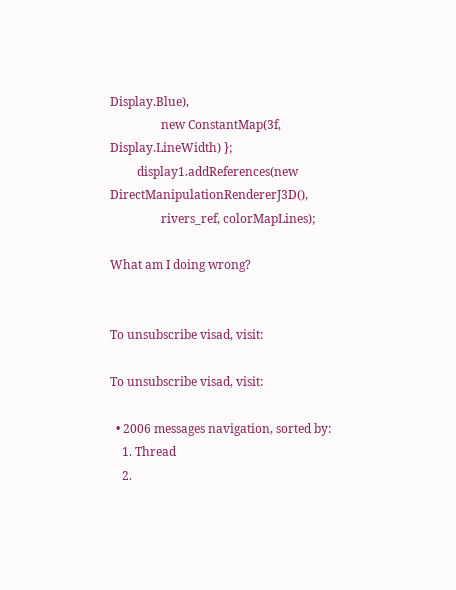Display.Blue),
                 new ConstantMap(3f, Display.LineWidth) };
         display1.addReferences(new DirectManipulationRendererJ3D(),
                 rivers_ref, colorMapLines);

What am I doing wrong?


To unsubscribe visad, visit:

To unsubscribe visad, visit:

  • 2006 messages navigation, sorted by:
    1. Thread
    2.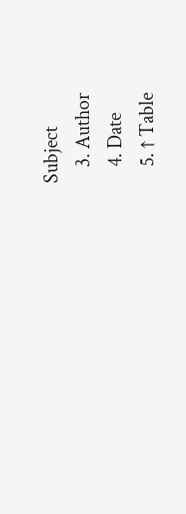Subject
    3. Author
    4. Date
    5. ↑ Table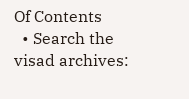Of Contents
  • Search the visad archives: